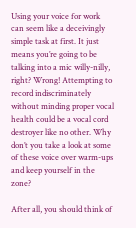Using your voice for work can seem like a deceivingly simple task at first. It just means you’re going to be talking into a mic willy-nilly, right? Wrong! Attempting to record indiscriminately without minding proper vocal health could be a vocal cord destroyer like no other. Why don’t you take a look at some of these voice over warm-ups and keep yourself in the zone?

After all, you should think of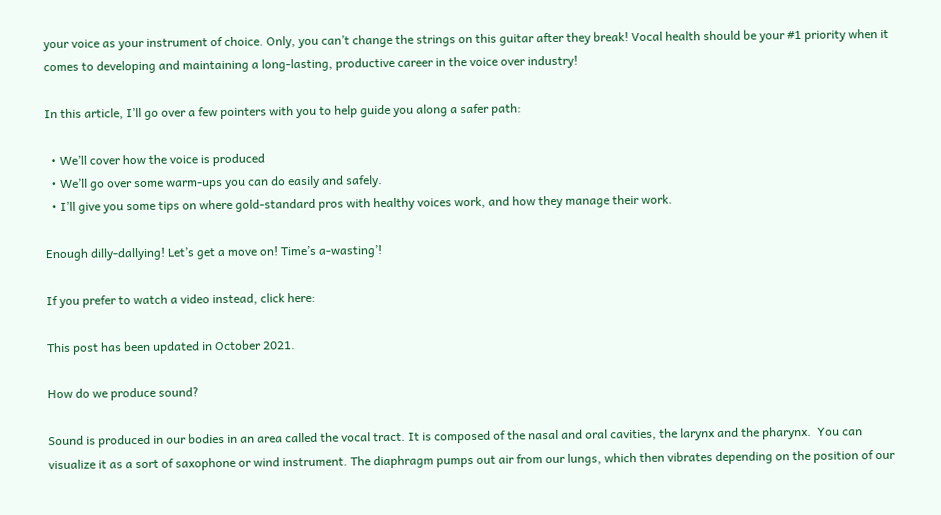your voice as your instrument of choice. Only, you can’t change the strings on this guitar after they break! Vocal health should be your #1 priority when it comes to developing and maintaining a long-lasting, productive career in the voice over industry!

In this article, I’ll go over a few pointers with you to help guide you along a safer path:

  • We’ll cover how the voice is produced
  • We’ll go over some warm-ups you can do easily and safely.
  • I’ll give you some tips on where gold-standard pros with healthy voices work, and how they manage their work.

Enough dilly-dallying! Let’s get a move on! Time’s a-wasting’!

If you prefer to watch a video instead, click here:

This post has been updated in October 2021.

How do we produce sound?

Sound is produced in our bodies in an area called the vocal tract. It is composed of the nasal and oral cavities, the larynx and the pharynx.  You can visualize it as a sort of saxophone or wind instrument. The diaphragm pumps out air from our lungs, which then vibrates depending on the position of our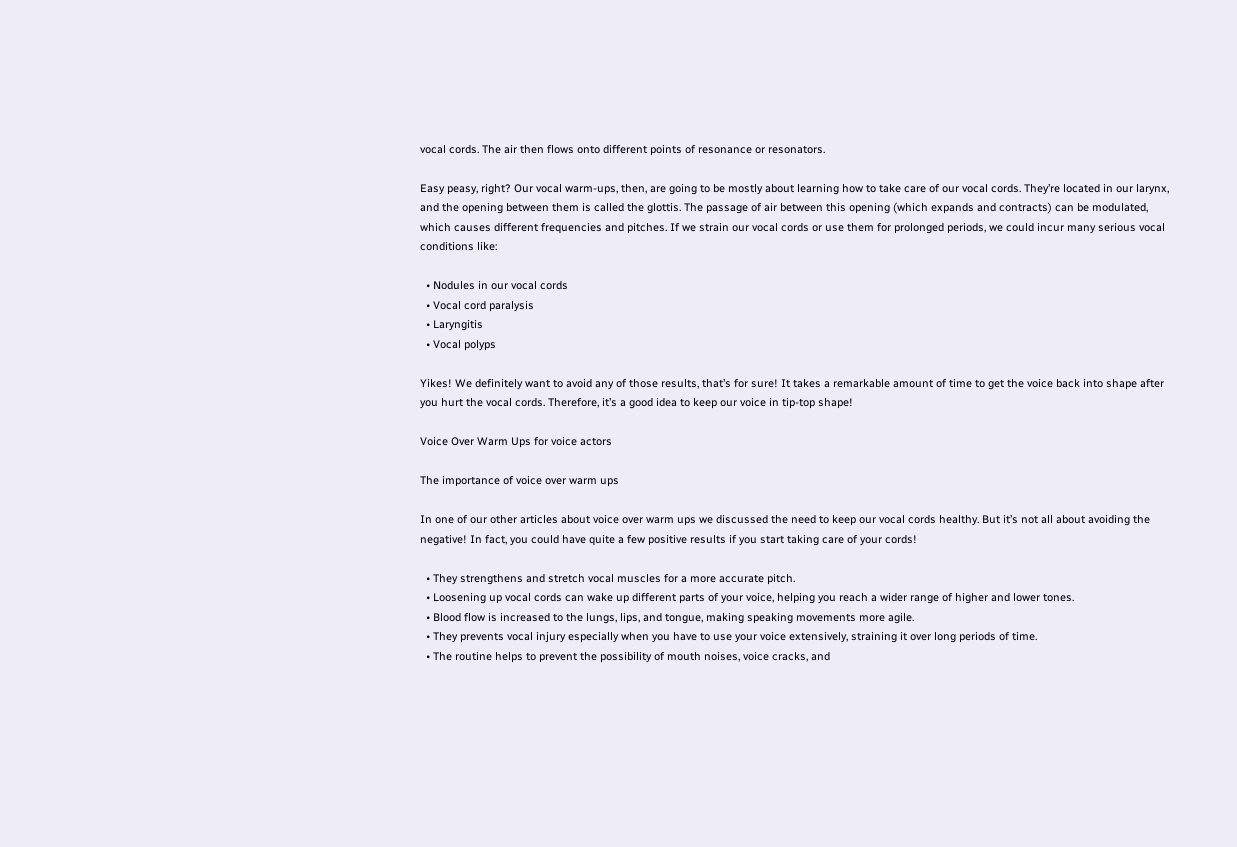vocal cords. The air then flows onto different points of resonance or resonators.

Easy peasy, right? Our vocal warm-ups, then, are going to be mostly about learning how to take care of our vocal cords. They’re located in our larynx, and the opening between them is called the glottis. The passage of air between this opening (which expands and contracts) can be modulated, which causes different frequencies and pitches. If we strain our vocal cords or use them for prolonged periods, we could incur many serious vocal conditions like:

  • Nodules in our vocal cords
  • Vocal cord paralysis
  • Laryngitis
  • Vocal polyps

Yikes! We definitely want to avoid any of those results, that’s for sure! It takes a remarkable amount of time to get the voice back into shape after you hurt the vocal cords. Therefore, it’s a good idea to keep our voice in tip-top shape!

Voice Over Warm Ups for voice actors

The importance of voice over warm ups

In one of our other articles about voice over warm ups we discussed the need to keep our vocal cords healthy. But it’s not all about avoiding the negative! In fact, you could have quite a few positive results if you start taking care of your cords!

  • They strengthens and stretch vocal muscles for a more accurate pitch.
  • Loosening up vocal cords can wake up different parts of your voice, helping you reach a wider range of higher and lower tones.
  • Blood flow is increased to the lungs, lips, and tongue, making speaking movements more agile.
  • They prevents vocal injury especially when you have to use your voice extensively, straining it over long periods of time.
  • The routine helps to prevent the possibility of mouth noises, voice cracks, and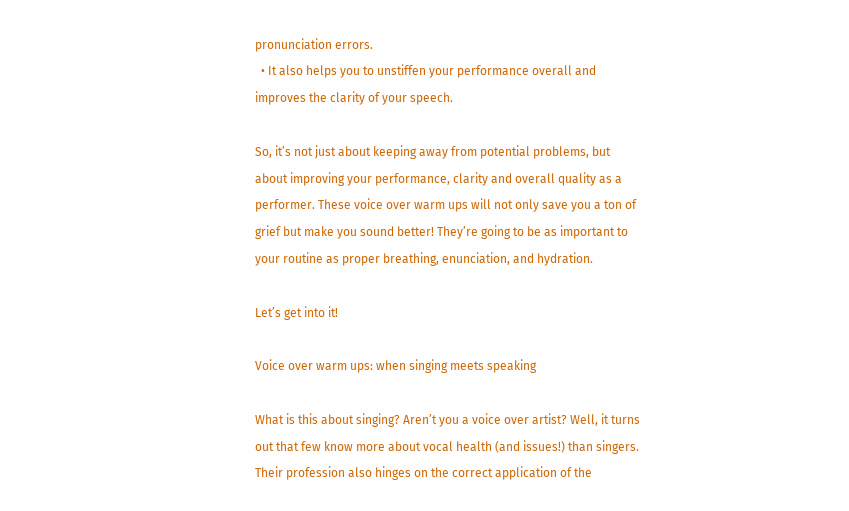pronunciation errors.
  • It also helps you to unstiffen your performance overall and improves the clarity of your speech.

So, it’s not just about keeping away from potential problems, but about improving your performance, clarity and overall quality as a performer. These voice over warm ups will not only save you a ton of grief but make you sound better! They’re going to be as important to your routine as proper breathing, enunciation, and hydration.

Let’s get into it!

Voice over warm ups: when singing meets speaking

What is this about singing? Aren’t you a voice over artist? Well, it turns out that few know more about vocal health (and issues!) than singers. Their profession also hinges on the correct application of the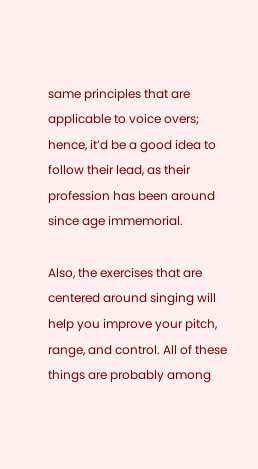same principles that are applicable to voice overs; hence, it’d be a good idea to follow their lead, as their profession has been around since age immemorial.

Also, the exercises that are centered around singing will help you improve your pitch, range, and control. All of these things are probably among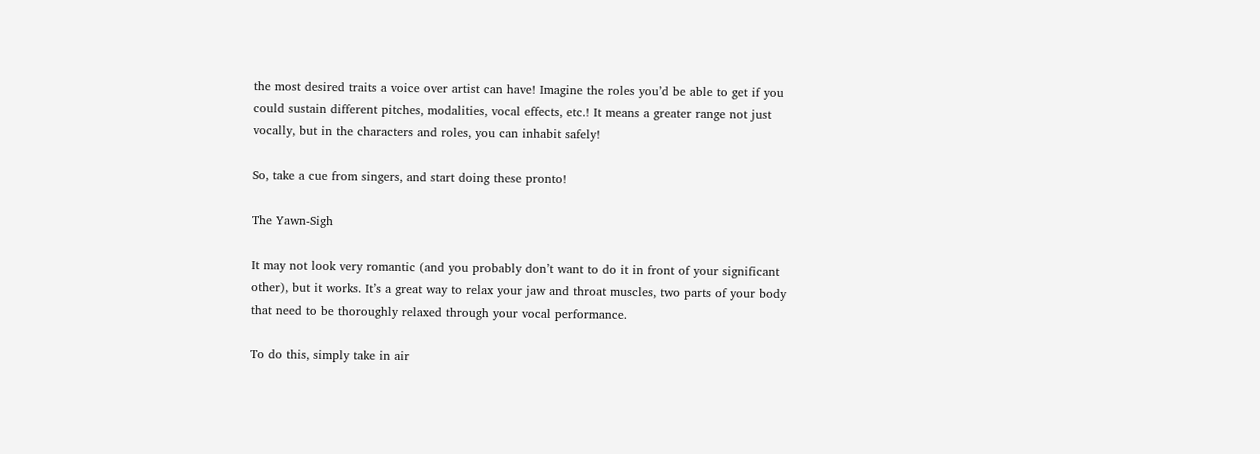the most desired traits a voice over artist can have! Imagine the roles you’d be able to get if you could sustain different pitches, modalities, vocal effects, etc.! It means a greater range not just vocally, but in the characters and roles, you can inhabit safely!

So, take a cue from singers, and start doing these pronto!

The Yawn-Sigh

It may not look very romantic (and you probably don’t want to do it in front of your significant other), but it works. It’s a great way to relax your jaw and throat muscles, two parts of your body that need to be thoroughly relaxed through your vocal performance.

To do this, simply take in air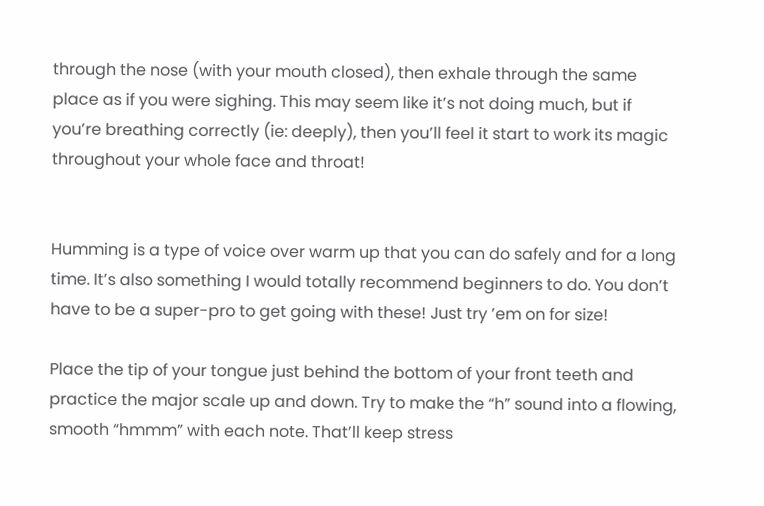through the nose (with your mouth closed), then exhale through the same place as if you were sighing. This may seem like it’s not doing much, but if you’re breathing correctly (ie: deeply), then you’ll feel it start to work its magic throughout your whole face and throat!


Humming is a type of voice over warm up that you can do safely and for a long time. It’s also something I would totally recommend beginners to do. You don’t have to be a super-pro to get going with these! Just try ’em on for size!

Place the tip of your tongue just behind the bottom of your front teeth and practice the major scale up and down. Try to make the “h” sound into a flowing, smooth “hmmm” with each note. That’ll keep stress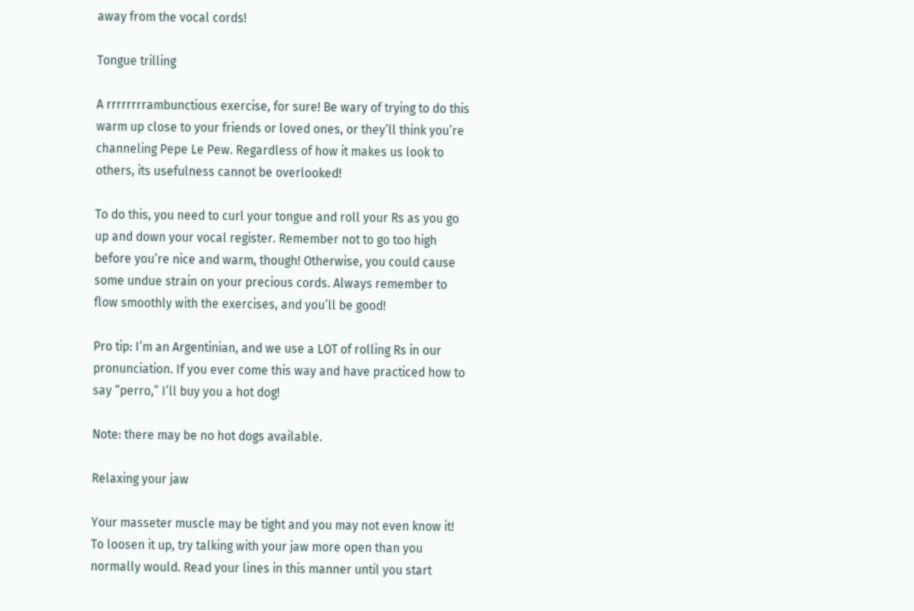away from the vocal cords!

Tongue trilling

A rrrrrrrrambunctious exercise, for sure! Be wary of trying to do this warm up close to your friends or loved ones, or they’ll think you’re channeling Pepe Le Pew. Regardless of how it makes us look to others, its usefulness cannot be overlooked!

To do this, you need to curl your tongue and roll your Rs as you go up and down your vocal register. Remember not to go too high before you’re nice and warm, though! Otherwise, you could cause some undue strain on your precious cords. Always remember to flow smoothly with the exercises, and you’ll be good!

Pro tip: I’m an Argentinian, and we use a LOT of rolling Rs in our pronunciation. If you ever come this way and have practiced how to say “perro,” I’ll buy you a hot dog!

Note: there may be no hot dogs available.

Relaxing your jaw

Your masseter muscle may be tight and you may not even know it! To loosen it up, try talking with your jaw more open than you normally would. Read your lines in this manner until you start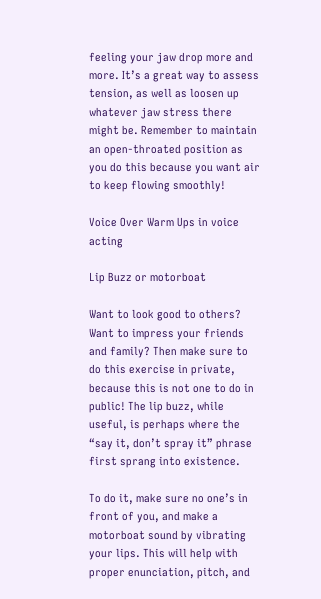feeling your jaw drop more and more. It’s a great way to assess tension, as well as loosen up whatever jaw stress there might be. Remember to maintain an open-throated position as you do this because you want air to keep flowing smoothly!

Voice Over Warm Ups in voice acting

Lip Buzz or motorboat

Want to look good to others? Want to impress your friends and family? Then make sure to do this exercise in private, because this is not one to do in public! The lip buzz, while useful, is perhaps where the “say it, don’t spray it” phrase first sprang into existence.

To do it, make sure no one’s in front of you, and make a motorboat sound by vibrating your lips. This will help with proper enunciation, pitch, and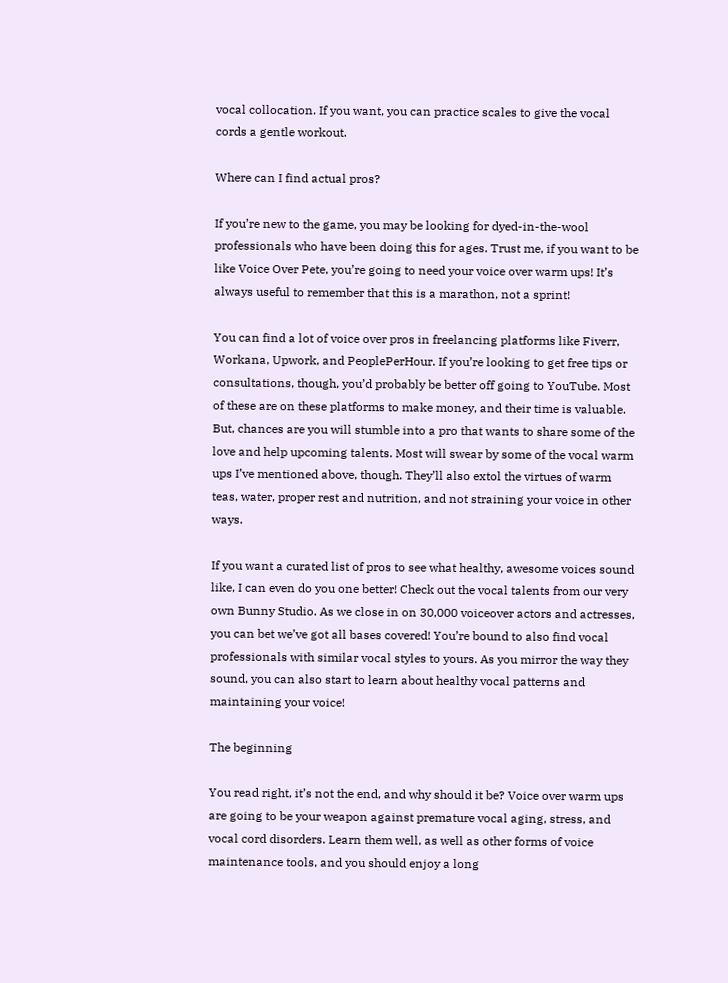vocal collocation. If you want, you can practice scales to give the vocal cords a gentle workout.

Where can I find actual pros?

If you’re new to the game, you may be looking for dyed-in-the-wool professionals who have been doing this for ages. Trust me, if you want to be like Voice Over Pete, you’re going to need your voice over warm ups! It’s always useful to remember that this is a marathon, not a sprint!

You can find a lot of voice over pros in freelancing platforms like Fiverr, Workana, Upwork, and PeoplePerHour. If you’re looking to get free tips or consultations, though, you’d probably be better off going to YouTube. Most of these are on these platforms to make money, and their time is valuable. But, chances are you will stumble into a pro that wants to share some of the love and help upcoming talents. Most will swear by some of the vocal warm ups I’ve mentioned above, though. They’ll also extol the virtues of warm teas, water, proper rest and nutrition, and not straining your voice in other ways.

If you want a curated list of pros to see what healthy, awesome voices sound like, I can even do you one better! Check out the vocal talents from our very own Bunny Studio. As we close in on 30,000 voiceover actors and actresses, you can bet we’ve got all bases covered! You’re bound to also find vocal professionals with similar vocal styles to yours. As you mirror the way they sound, you can also start to learn about healthy vocal patterns and maintaining your voice!

The beginning

You read right, it’s not the end, and why should it be? Voice over warm ups are going to be your weapon against premature vocal aging, stress, and vocal cord disorders. Learn them well, as well as other forms of voice maintenance tools, and you should enjoy a long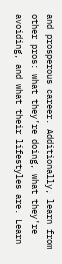and prosperous career. Additionally, learn from other pros: what they’re doing, what they’re avoiding, and what their lifestyles are. Learn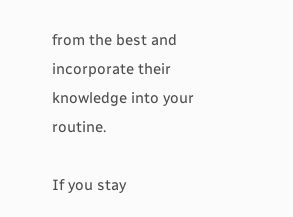from the best and incorporate their knowledge into your routine.

If you stay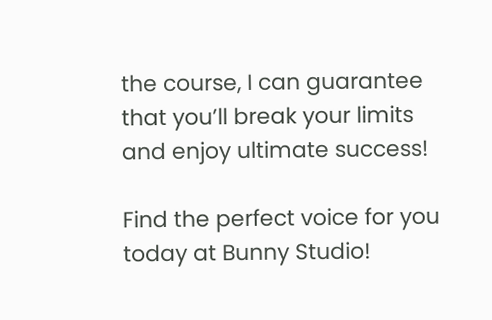the course, I can guarantee that you’ll break your limits and enjoy ultimate success!

Find the perfect voice for you today at Bunny Studio!